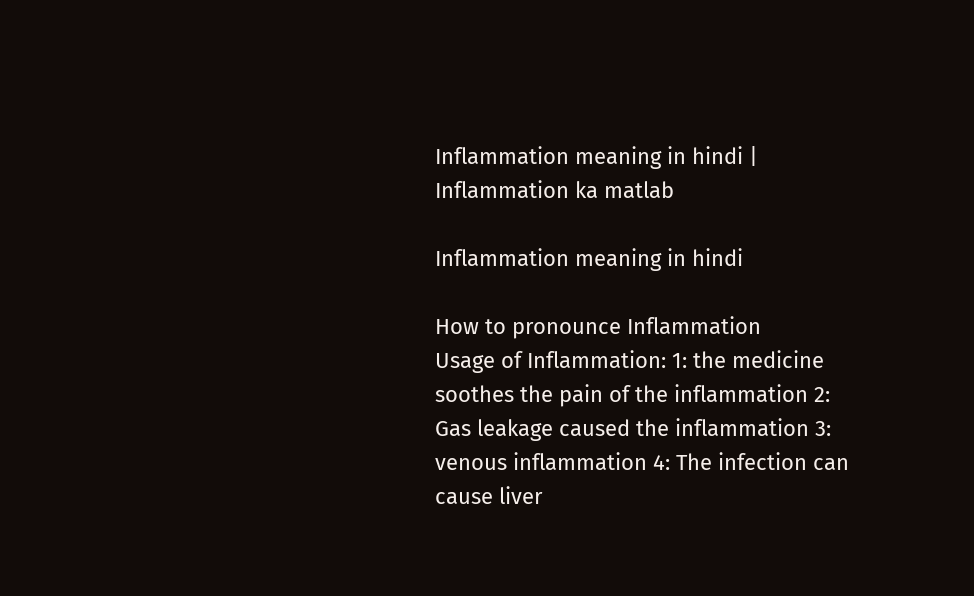Inflammation meaning in hindi | Inflammation ka matlab

Inflammation meaning in hindi

How to pronounce Inflammation
Usage of Inflammation: 1: the medicine soothes the pain of the inflammation 2: Gas leakage caused the inflammation 3: venous inflammation 4: The infection can cause liver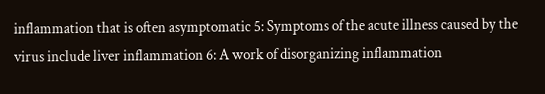inflammation that is often asymptomatic 5: Symptoms of the acute illness caused by the virus include liver inflammation 6: A work of disorganizing inflammation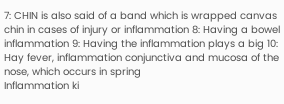7: CHIN is also said of a band which is wrapped canvas chin in cases of injury or inflammation 8: Having a bowel inflammation 9: Having the inflammation plays a big 10: Hay fever, inflammation conjunctiva and mucosa of the nose, which occurs in spring
Inflammation ki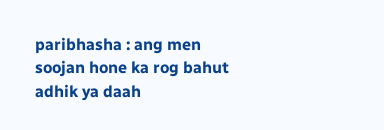paribhasha : ang men soojan hone ka rog bahut adhik ya daah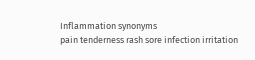Inflammation synonyms
pain tenderness rash sore infection irritation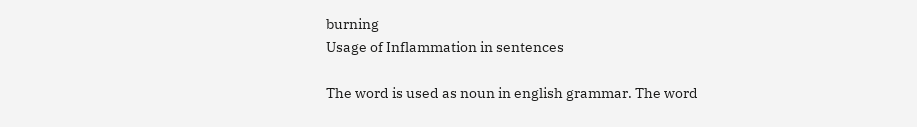burning
Usage of Inflammation in sentences

The word is used as noun in english grammar. The word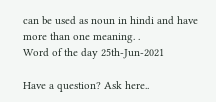can be used as noun in hindi and have more than one meaning. .
Word of the day 25th-Jun-2021

Have a question? Ask here..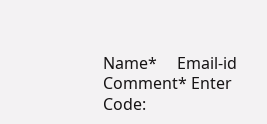Name*     Email-id    Comment* Enter Code: